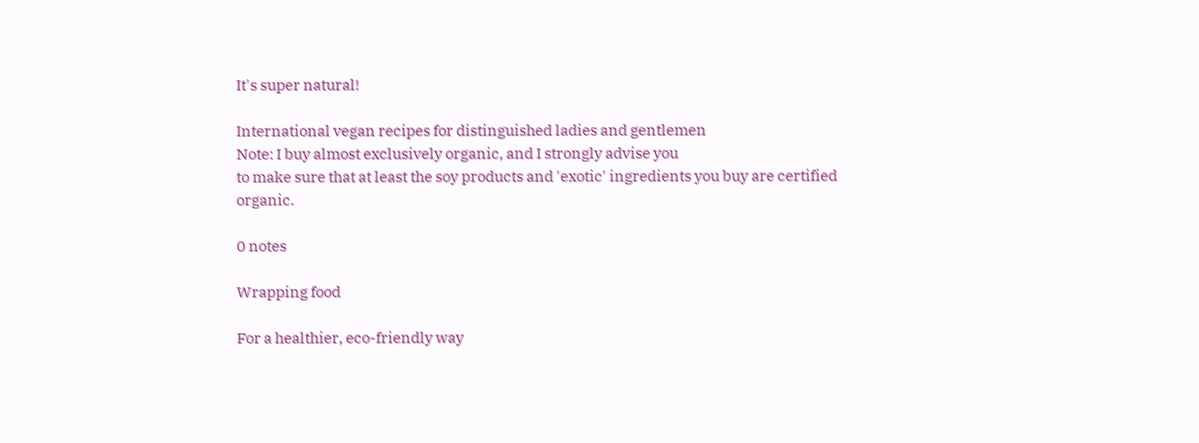It's super natural!

International vegan recipes for distinguished ladies and gentlemen
Note: I buy almost exclusively organic, and I strongly advise you
to make sure that at least the soy products and 'exotic' ingredients you buy are certified organic.

0 notes

Wrapping food

For a healthier, eco-friendly way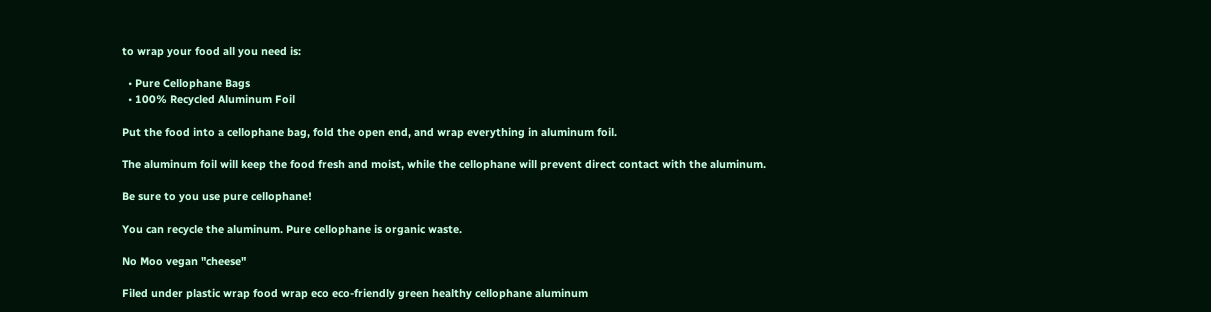to wrap your food all you need is:

  • Pure Cellophane Bags
  • 100% Recycled Aluminum Foil

Put the food into a cellophane bag, fold the open end, and wrap everything in aluminum foil.

The aluminum foil will keep the food fresh and moist, while the cellophane will prevent direct contact with the aluminum.

Be sure to you use pure cellophane!

You can recycle the aluminum. Pure cellophane is organic waste.

No Moo vegan "cheese"

Filed under plastic wrap food wrap eco eco-friendly green healthy cellophane aluminum